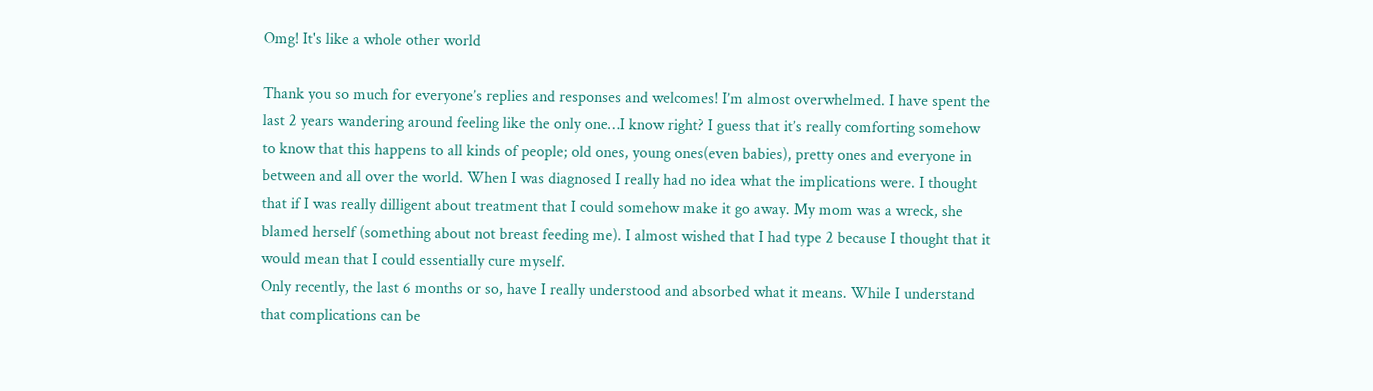Omg! It's like a whole other world

Thank you so much for everyone’s replies and responses and welcomes! I’m almost overwhelmed. I have spent the last 2 years wandering around feeling like the only one…I know right? I guess that it’s really comforting somehow to know that this happens to all kinds of people; old ones, young ones(even babies), pretty ones and everyone in between and all over the world. When I was diagnosed I really had no idea what the implications were. I thought that if I was really dilligent about treatment that I could somehow make it go away. My mom was a wreck, she blamed herself (something about not breast feeding me). I almost wished that I had type 2 because I thought that it would mean that I could essentially cure myself.
Only recently, the last 6 months or so, have I really understood and absorbed what it means. While I understand that complications can be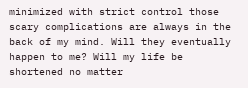minimized with strict control those scary complications are always in the back of my mind. Will they eventually happen to me? Will my life be shortened no matter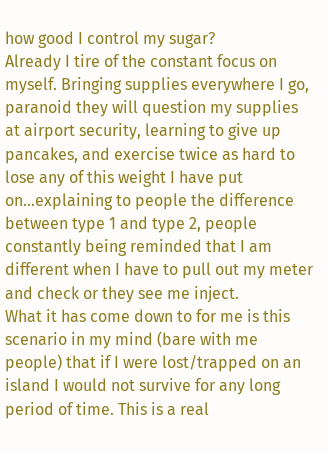how good I control my sugar?
Already I tire of the constant focus on myself. Bringing supplies everywhere I go, paranoid they will question my supplies at airport security, learning to give up pancakes, and exercise twice as hard to lose any of this weight I have put on…explaining to people the difference between type 1 and type 2, people constantly being reminded that I am different when I have to pull out my meter and check or they see me inject.
What it has come down to for me is this scenario in my mind (bare with me people) that if I were lost/trapped on an island I would not survive for any long period of time. This is a real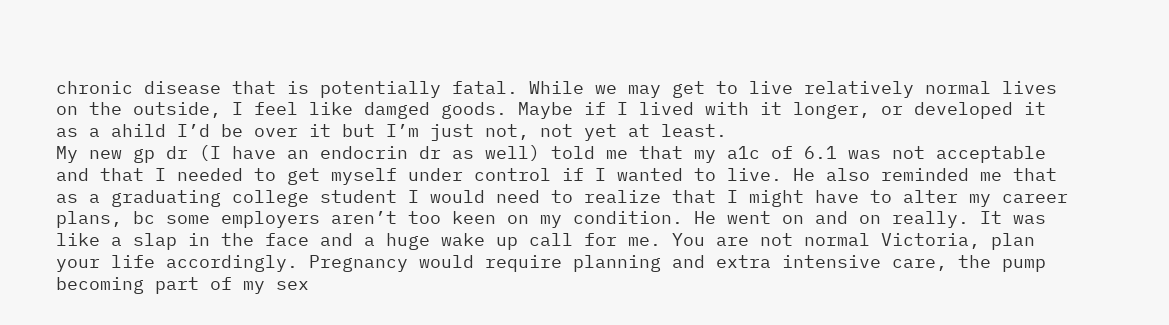chronic disease that is potentially fatal. While we may get to live relatively normal lives on the outside, I feel like damged goods. Maybe if I lived with it longer, or developed it as a ahild I’d be over it but I’m just not, not yet at least.
My new gp dr (I have an endocrin dr as well) told me that my a1c of 6.1 was not acceptable and that I needed to get myself under control if I wanted to live. He also reminded me that as a graduating college student I would need to realize that I might have to alter my career plans, bc some employers aren’t too keen on my condition. He went on and on really. It was like a slap in the face and a huge wake up call for me. You are not normal Victoria, plan your life accordingly. Pregnancy would require planning and extra intensive care, the pump becoming part of my sex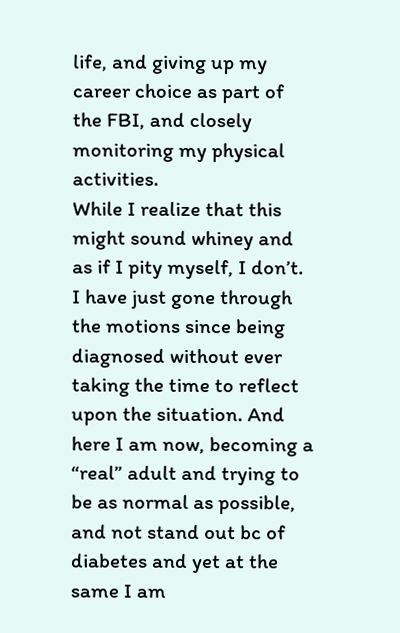life, and giving up my career choice as part of the FBI, and closely monitoring my physical activities.
While I realize that this might sound whiney and as if I pity myself, I don’t. I have just gone through the motions since being diagnosed without ever taking the time to reflect upon the situation. And here I am now, becoming a “real” adult and trying to be as normal as possible, and not stand out bc of diabetes and yet at the same I am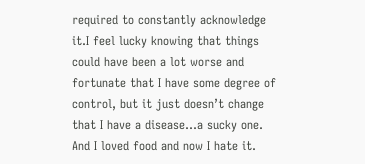required to constantly acknowledge it.I feel lucky knowing that things could have been a lot worse and fortunate that I have some degree of control, but it just doesn’t change that I have a disease…a sucky one. And I loved food and now I hate it.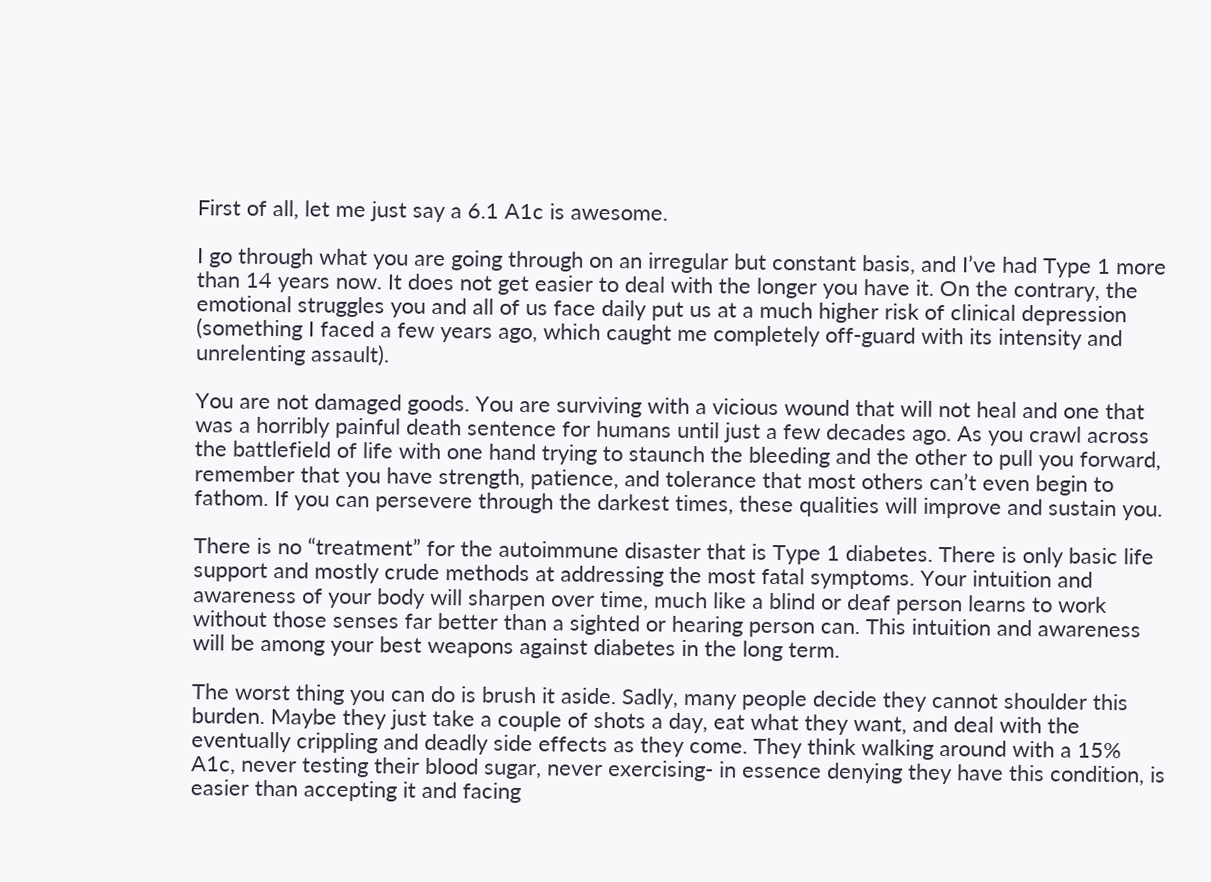First of all, let me just say a 6.1 A1c is awesome.

I go through what you are going through on an irregular but constant basis, and I’ve had Type 1 more than 14 years now. It does not get easier to deal with the longer you have it. On the contrary, the emotional struggles you and all of us face daily put us at a much higher risk of clinical depression (something I faced a few years ago, which caught me completely off-guard with its intensity and unrelenting assault).

You are not damaged goods. You are surviving with a vicious wound that will not heal and one that was a horribly painful death sentence for humans until just a few decades ago. As you crawl across the battlefield of life with one hand trying to staunch the bleeding and the other to pull you forward, remember that you have strength, patience, and tolerance that most others can’t even begin to fathom. If you can persevere through the darkest times, these qualities will improve and sustain you.

There is no “treatment” for the autoimmune disaster that is Type 1 diabetes. There is only basic life support and mostly crude methods at addressing the most fatal symptoms. Your intuition and awareness of your body will sharpen over time, much like a blind or deaf person learns to work without those senses far better than a sighted or hearing person can. This intuition and awareness will be among your best weapons against diabetes in the long term.

The worst thing you can do is brush it aside. Sadly, many people decide they cannot shoulder this burden. Maybe they just take a couple of shots a day, eat what they want, and deal with the eventually crippling and deadly side effects as they come. They think walking around with a 15% A1c, never testing their blood sugar, never exercising- in essence denying they have this condition, is easier than accepting it and facing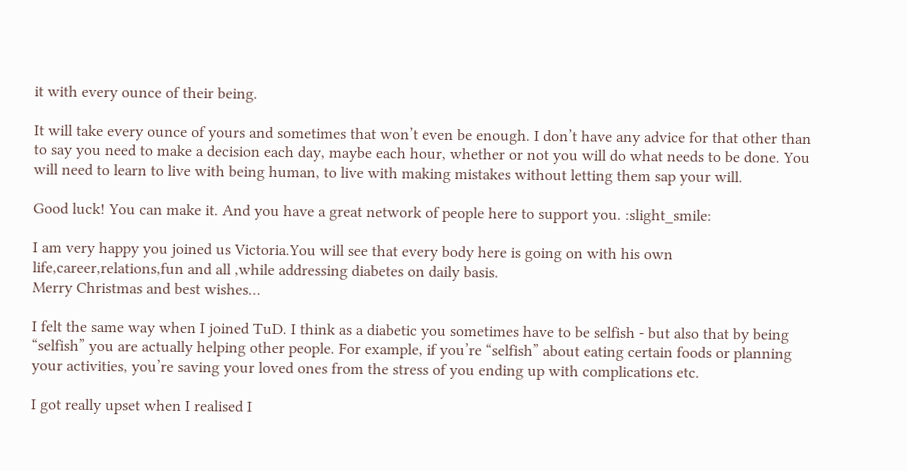it with every ounce of their being.

It will take every ounce of yours and sometimes that won’t even be enough. I don’t have any advice for that other than to say you need to make a decision each day, maybe each hour, whether or not you will do what needs to be done. You will need to learn to live with being human, to live with making mistakes without letting them sap your will.

Good luck! You can make it. And you have a great network of people here to support you. :slight_smile:

I am very happy you joined us Victoria.You will see that every body here is going on with his own life,career,relations,fun and all ,while addressing diabetes on daily basis.
Merry Christmas and best wishes…

I felt the same way when I joined TuD. I think as a diabetic you sometimes have to be selfish - but also that by being “selfish” you are actually helping other people. For example, if you’re “selfish” about eating certain foods or planning your activities, you’re saving your loved ones from the stress of you ending up with complications etc.

I got really upset when I realised I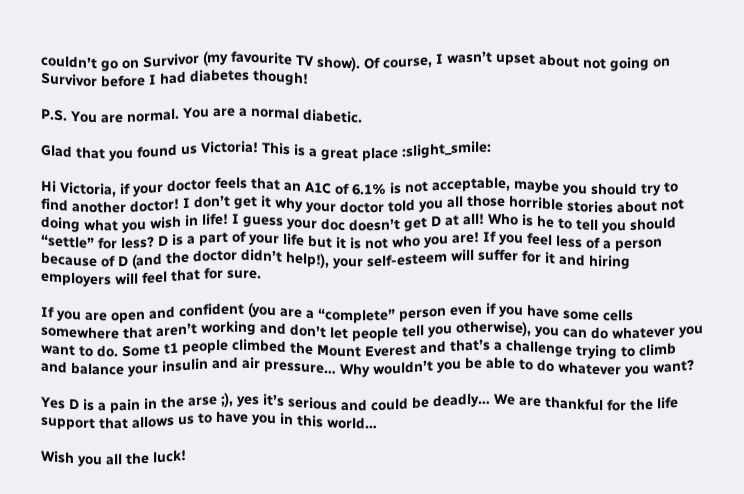couldn’t go on Survivor (my favourite TV show). Of course, I wasn’t upset about not going on Survivor before I had diabetes though!

P.S. You are normal. You are a normal diabetic.

Glad that you found us Victoria! This is a great place :slight_smile:

Hi Victoria, if your doctor feels that an A1C of 6.1% is not acceptable, maybe you should try to find another doctor! I don’t get it why your doctor told you all those horrible stories about not doing what you wish in life! I guess your doc doesn’t get D at all! Who is he to tell you should “settle” for less? D is a part of your life but it is not who you are! If you feel less of a person because of D (and the doctor didn’t help!), your self-esteem will suffer for it and hiring employers will feel that for sure.

If you are open and confident (you are a “complete” person even if you have some cells somewhere that aren’t working and don’t let people tell you otherwise), you can do whatever you want to do. Some t1 people climbed the Mount Everest and that’s a challenge trying to climb and balance your insulin and air pressure… Why wouldn’t you be able to do whatever you want?

Yes D is a pain in the arse ;), yes it’s serious and could be deadly… We are thankful for the life support that allows us to have you in this world…

Wish you all the luck!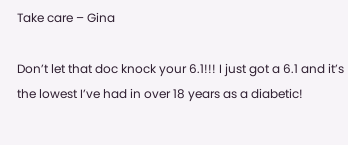Take care – Gina

Don’t let that doc knock your 6.1!!! I just got a 6.1 and it’s the lowest I’ve had in over 18 years as a diabetic!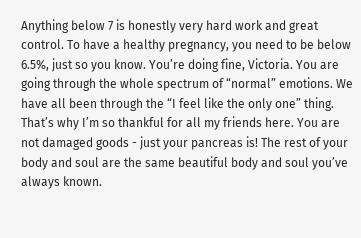Anything below 7 is honestly very hard work and great control. To have a healthy pregnancy, you need to be below 6.5%, just so you know. You’re doing fine, Victoria. You are going through the whole spectrum of “normal” emotions. We have all been through the “I feel like the only one” thing. That’s why I’m so thankful for all my friends here. You are not damaged goods - just your pancreas is! The rest of your body and soul are the same beautiful body and soul you’ve always known.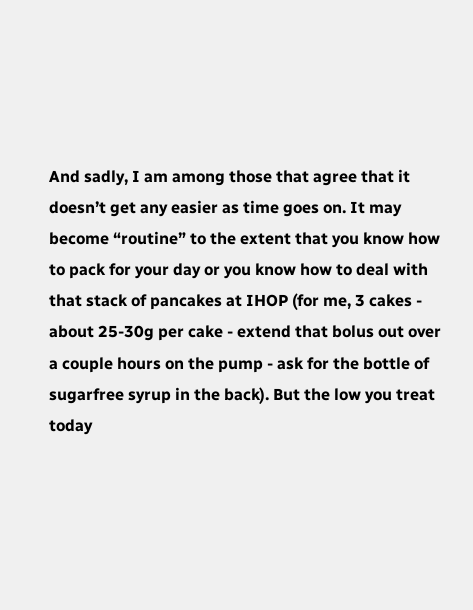And sadly, I am among those that agree that it doesn’t get any easier as time goes on. It may become “routine” to the extent that you know how to pack for your day or you know how to deal with that stack of pancakes at IHOP (for me, 3 cakes - about 25-30g per cake - extend that bolus out over a couple hours on the pump - ask for the bottle of sugarfree syrup in the back). But the low you treat today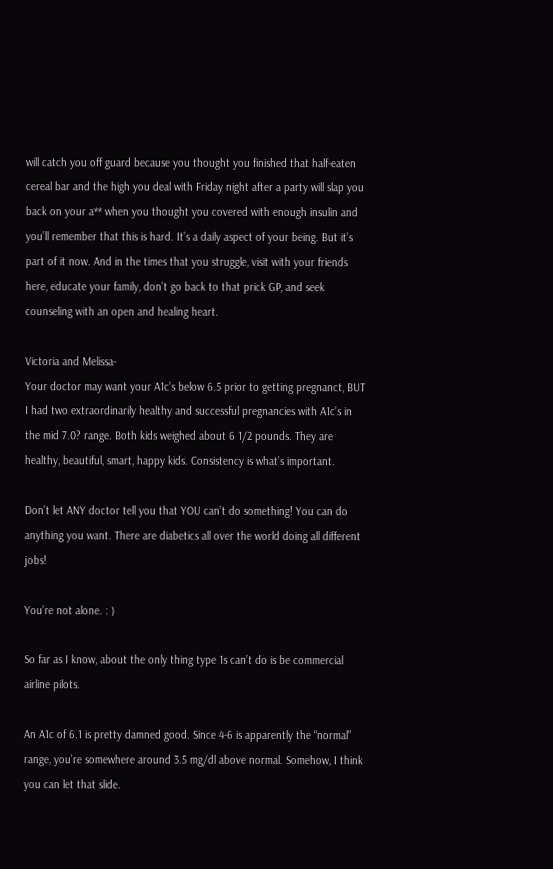will catch you off guard because you thought you finished that half-eaten cereal bar and the high you deal with Friday night after a party will slap you back on your a** when you thought you covered with enough insulin and you’ll remember that this is hard. It’s a daily aspect of your being. But it’s part of it now. And in the times that you struggle, visit with your friends here, educate your family, don’t go back to that prick GP, and seek counseling with an open and healing heart.

Victoria and Melissa-
Your doctor may want your A1c’s below 6.5 prior to getting pregnanct, BUT I had two extraordinarily healthy and successful pregnancies with A1c’s in the mid 7.0? range. Both kids weighed about 6 1/2 pounds. They are healthy, beautiful, smart, happy kids. Consistency is what’s important.

Don’t let ANY doctor tell you that YOU can’t do something! You can do anything you want. There are diabetics all over the world doing all different jobs!

You’re not alone. : )

So far as I know, about the only thing type 1s can’t do is be commercial airline pilots.

An A1c of 6.1 is pretty damned good. Since 4-6 is apparently the “normal” range, you’re somewhere around 3.5 mg/dl above normal. Somehow, I think you can let that slide.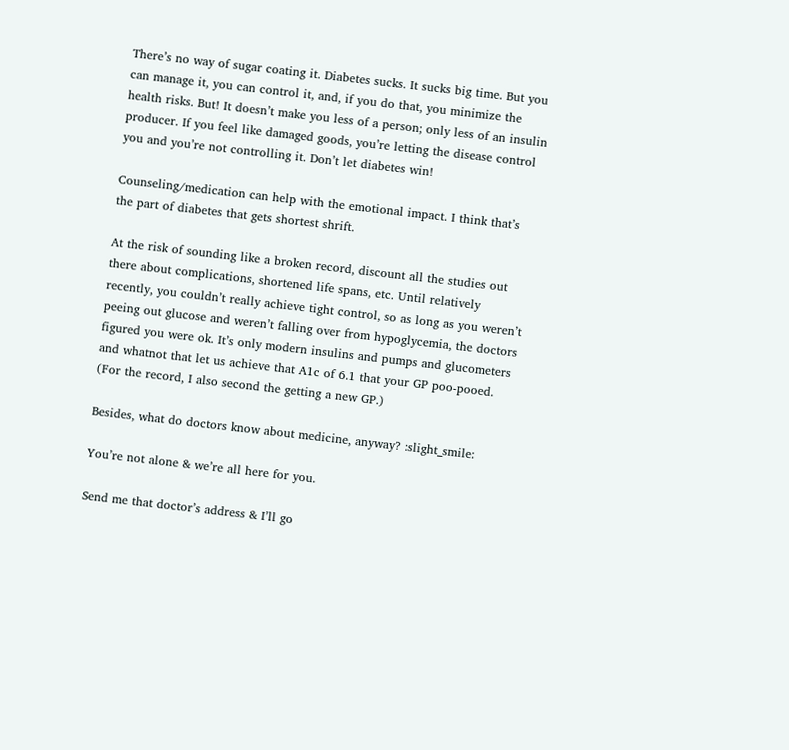There’s no way of sugar coating it. Diabetes sucks. It sucks big time. But you can manage it, you can control it, and, if you do that, you minimize the health risks. But! It doesn’t make you less of a person; only less of an insulin producer. If you feel like damaged goods, you’re letting the disease control you and you’re not controlling it. Don’t let diabetes win!

Counseling/medication can help with the emotional impact. I think that’s the part of diabetes that gets shortest shrift.

At the risk of sounding like a broken record, discount all the studies out there about complications, shortened life spans, etc. Until relatively recently, you couldn’t really achieve tight control, so as long as you weren’t peeing out glucose and weren’t falling over from hypoglycemia, the doctors figured you were ok. It’s only modern insulins and pumps and glucometers and whatnot that let us achieve that A1c of 6.1 that your GP poo-pooed. (For the record, I also second the getting a new GP.)

Besides, what do doctors know about medicine, anyway? :slight_smile:

You’re not alone & we’re all here for you.

Send me that doctor’s address & I’ll go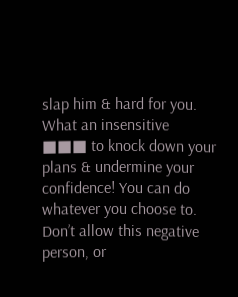slap him & hard for you. What an insensitive ■■■ to knock down your plans & undermine your confidence! You can do whatever you choose to. Don’t allow this negative person, or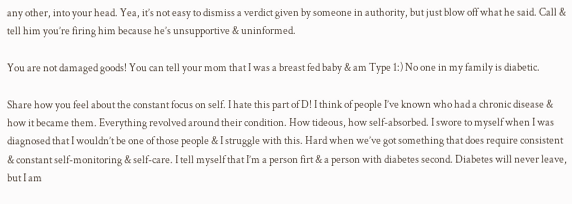any other, into your head. Yea, it’s not easy to dismiss a verdict given by someone in authority, but just blow off what he said. Call & tell him you’re firing him because he’s unsupportive & uninformed.

You are not damaged goods! You can tell your mom that I was a breast fed baby & am Type 1:) No one in my family is diabetic.

Share how you feel about the constant focus on self. I hate this part of D! I think of people I’ve known who had a chronic disease & how it became them. Everything revolved around their condition. How tideous, how self-absorbed. I swore to myself when I was diagnosed that I wouldn’t be one of those people & I struggle with this. Hard when we’ve got something that does require consistent & constant self-monitoring & self-care. I tell myself that I’m a person firt & a person with diabetes second. Diabetes will never leave, but I am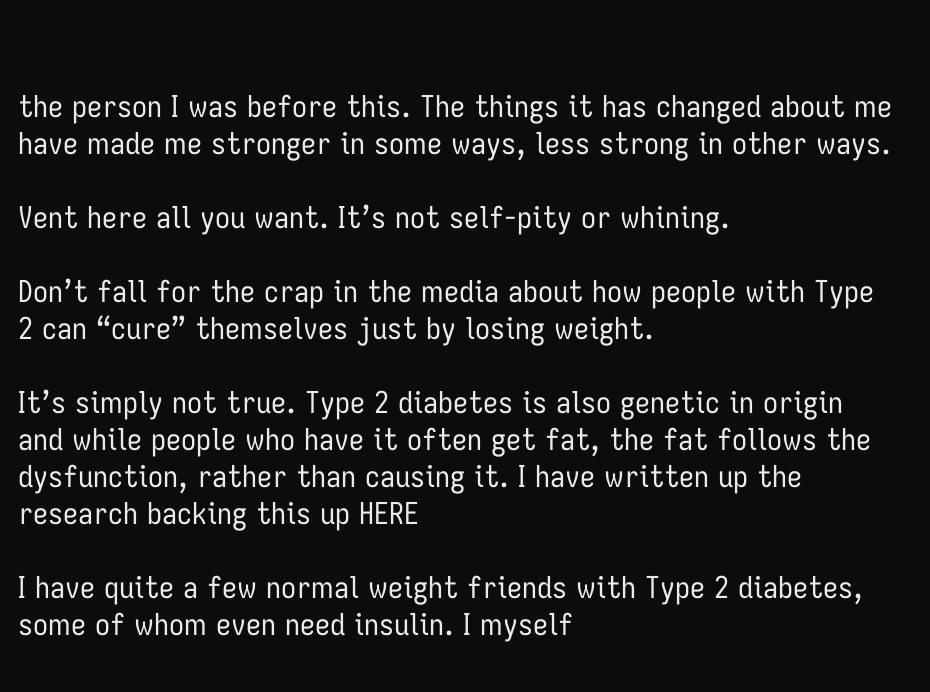the person I was before this. The things it has changed about me have made me stronger in some ways, less strong in other ways.

Vent here all you want. It’s not self-pity or whining.

Don’t fall for the crap in the media about how people with Type 2 can “cure” themselves just by losing weight.

It’s simply not true. Type 2 diabetes is also genetic in origin and while people who have it often get fat, the fat follows the dysfunction, rather than causing it. I have written up the research backing this up HERE

I have quite a few normal weight friends with Type 2 diabetes, some of whom even need insulin. I myself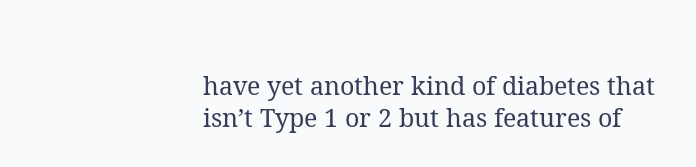have yet another kind of diabetes that isn’t Type 1 or 2 but has features of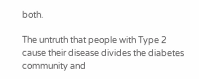both.

The untruth that people with Type 2 cause their disease divides the diabetes community and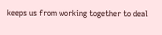keeps us from working together to deal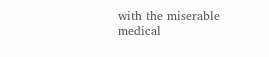with the miserable medical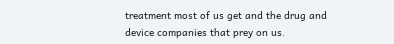treatment most of us get and the drug and device companies that prey on us.